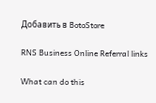Добавить в BotoStore

RNS Business Online Referral links

What can do this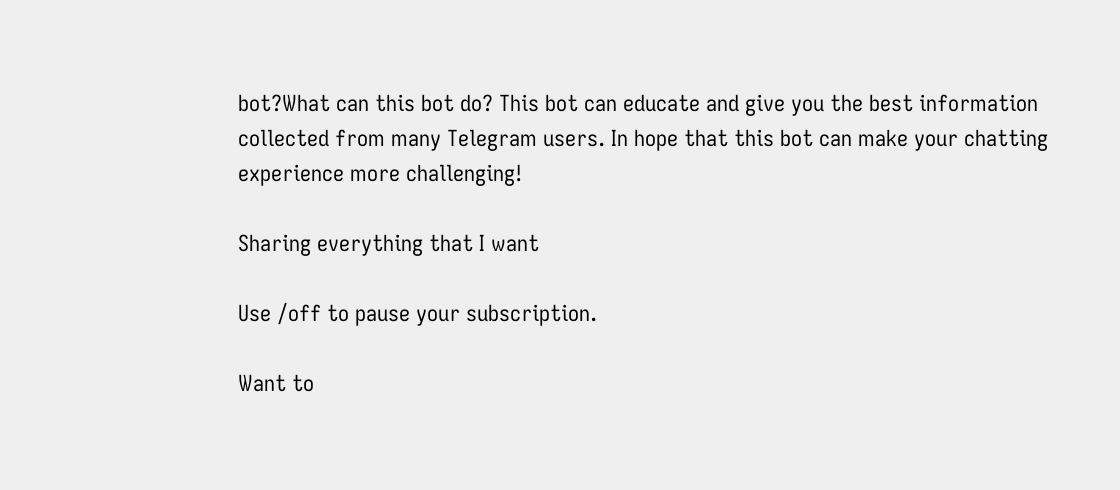bot?What can this bot do? This bot can educate and give you the best information collected from many Telegram users. In hope that this bot can make your chatting experience more challenging!

Sharing everything that I want

Use /off to pause your subscription.

Want to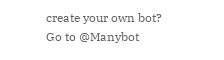create your own bot?
Go to @Manybot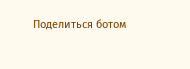Поделиться ботом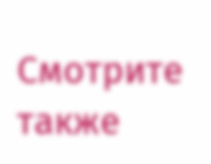Смотрите также